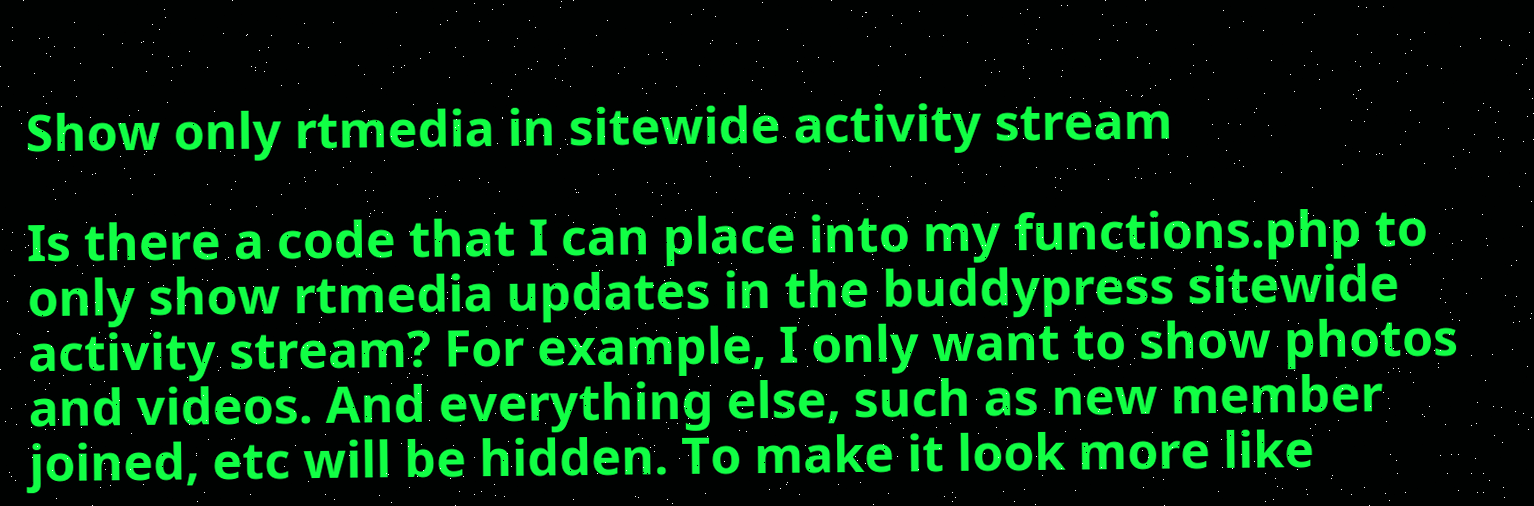Show only rtmedia in sitewide activity stream

Is there a code that I can place into my functions.php to only show rtmedia updates in the buddypress sitewide activity stream? For example, I only want to show photos and videos. And everything else, such as new member joined, etc will be hidden. To make it look more like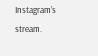Instagram’s stream.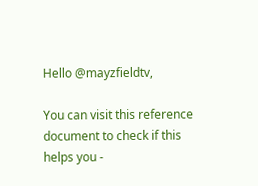Hello @mayzfieldtv,

You can visit this reference document to check if this helps you -